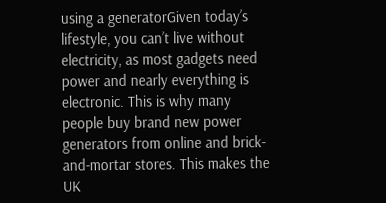using a generatorGiven today’s lifestyle, you can’t live without electricity, as most gadgets need power and nearly everything is electronic. This is why many people buy brand new power generators from online and brick-and-mortar stores. This makes the UK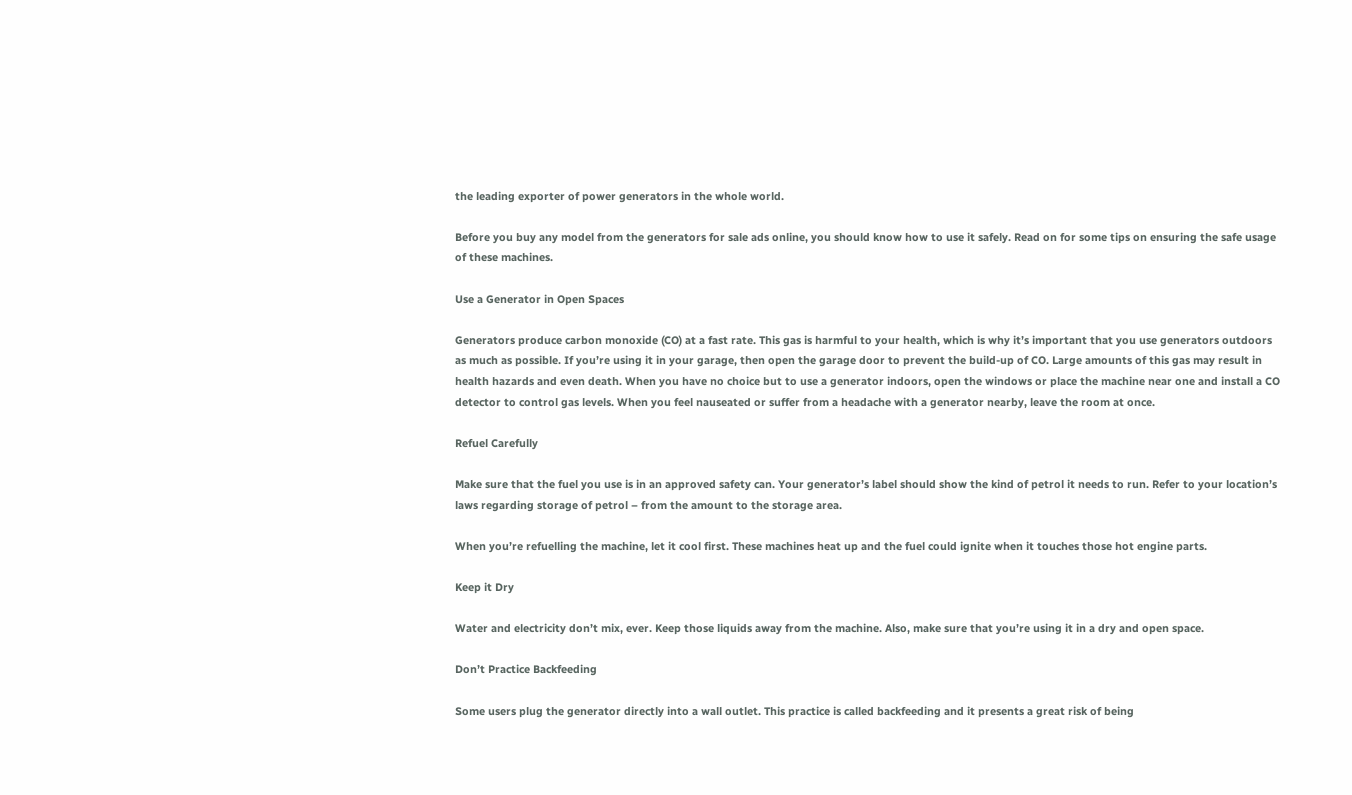the leading exporter of power generators in the whole world.

Before you buy any model from the generators for sale ads online, you should know how to use it safely. Read on for some tips on ensuring the safe usage of these machines.

Use a Generator in Open Spaces

Generators produce carbon monoxide (CO) at a fast rate. This gas is harmful to your health, which is why it’s important that you use generators outdoors as much as possible. If you’re using it in your garage, then open the garage door to prevent the build-up of CO. Large amounts of this gas may result in health hazards and even death. When you have no choice but to use a generator indoors, open the windows or place the machine near one and install a CO detector to control gas levels. When you feel nauseated or suffer from a headache with a generator nearby, leave the room at once.

Refuel Carefully

Make sure that the fuel you use is in an approved safety can. Your generator’s label should show the kind of petrol it needs to run. Refer to your location’s laws regarding storage of petrol – from the amount to the storage area.

When you’re refuelling the machine, let it cool first. These machines heat up and the fuel could ignite when it touches those hot engine parts.

Keep it Dry

Water and electricity don’t mix, ever. Keep those liquids away from the machine. Also, make sure that you’re using it in a dry and open space.

Don’t Practice Backfeeding

Some users plug the generator directly into a wall outlet. This practice is called backfeeding and it presents a great risk of being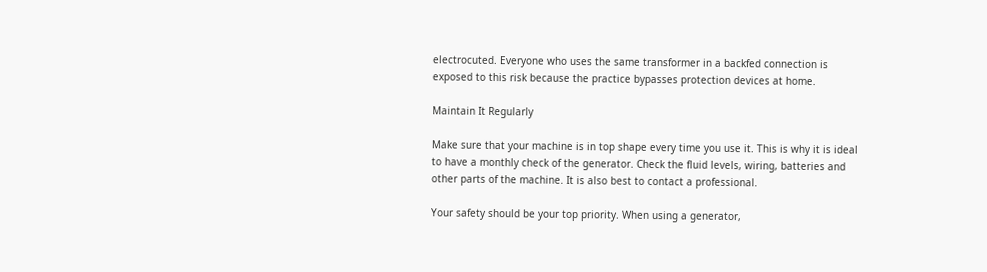electrocuted. Everyone who uses the same transformer in a backfed connection is exposed to this risk because the practice bypasses protection devices at home.

Maintain It Regularly

Make sure that your machine is in top shape every time you use it. This is why it is ideal to have a monthly check of the generator. Check the fluid levels, wiring, batteries and other parts of the machine. It is also best to contact a professional.

Your safety should be your top priority. When using a generator,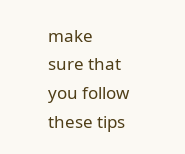make sure that you follow these tips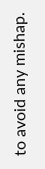to avoid any mishap.